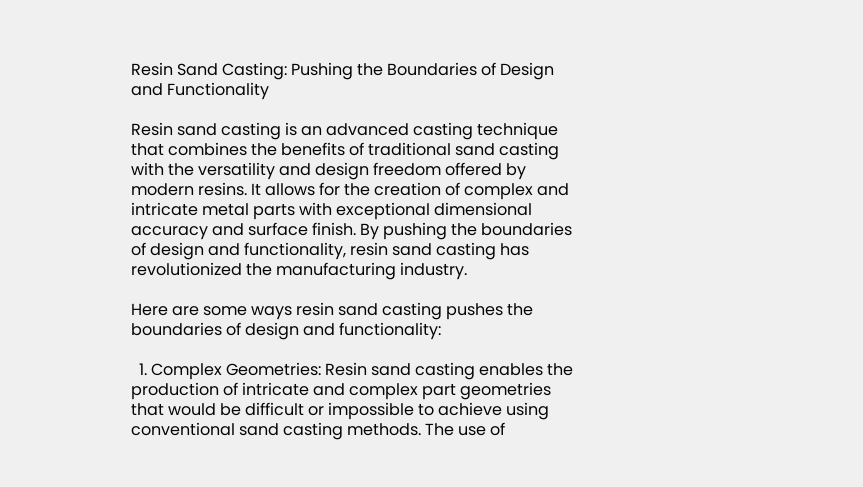Resin Sand Casting: Pushing the Boundaries of Design and Functionality

Resin sand casting is an advanced casting technique that combines the benefits of traditional sand casting with the versatility and design freedom offered by modern resins. It allows for the creation of complex and intricate metal parts with exceptional dimensional accuracy and surface finish. By pushing the boundaries of design and functionality, resin sand casting has revolutionized the manufacturing industry.

Here are some ways resin sand casting pushes the boundaries of design and functionality:

  1. Complex Geometries: Resin sand casting enables the production of intricate and complex part geometries that would be difficult or impossible to achieve using conventional sand casting methods. The use of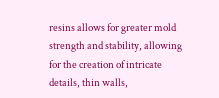resins allows for greater mold strength and stability, allowing for the creation of intricate details, thin walls,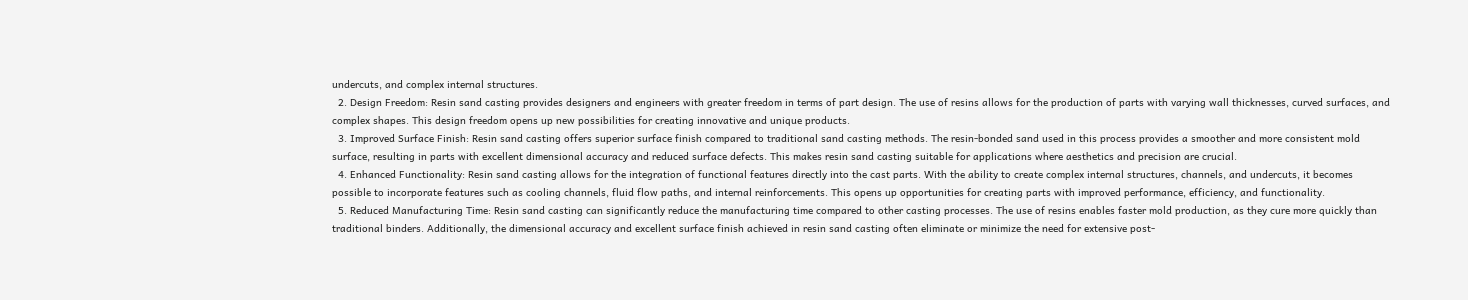undercuts, and complex internal structures.
  2. Design Freedom: Resin sand casting provides designers and engineers with greater freedom in terms of part design. The use of resins allows for the production of parts with varying wall thicknesses, curved surfaces, and complex shapes. This design freedom opens up new possibilities for creating innovative and unique products.
  3. Improved Surface Finish: Resin sand casting offers superior surface finish compared to traditional sand casting methods. The resin-bonded sand used in this process provides a smoother and more consistent mold surface, resulting in parts with excellent dimensional accuracy and reduced surface defects. This makes resin sand casting suitable for applications where aesthetics and precision are crucial.
  4. Enhanced Functionality: Resin sand casting allows for the integration of functional features directly into the cast parts. With the ability to create complex internal structures, channels, and undercuts, it becomes possible to incorporate features such as cooling channels, fluid flow paths, and internal reinforcements. This opens up opportunities for creating parts with improved performance, efficiency, and functionality.
  5. Reduced Manufacturing Time: Resin sand casting can significantly reduce the manufacturing time compared to other casting processes. The use of resins enables faster mold production, as they cure more quickly than traditional binders. Additionally, the dimensional accuracy and excellent surface finish achieved in resin sand casting often eliminate or minimize the need for extensive post-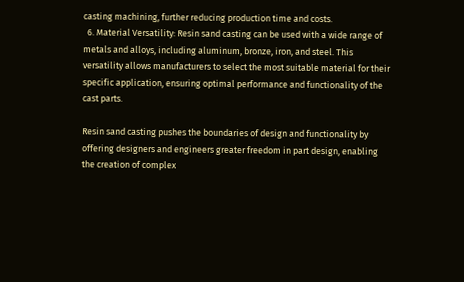casting machining, further reducing production time and costs.
  6. Material Versatility: Resin sand casting can be used with a wide range of metals and alloys, including aluminum, bronze, iron, and steel. This versatility allows manufacturers to select the most suitable material for their specific application, ensuring optimal performance and functionality of the cast parts.

Resin sand casting pushes the boundaries of design and functionality by offering designers and engineers greater freedom in part design, enabling the creation of complex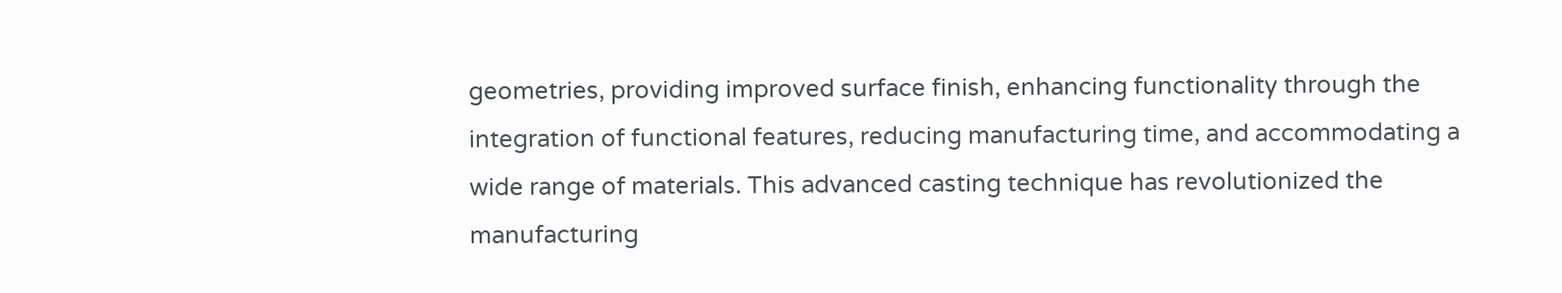geometries, providing improved surface finish, enhancing functionality through the integration of functional features, reducing manufacturing time, and accommodating a wide range of materials. This advanced casting technique has revolutionized the manufacturing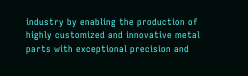industry by enabling the production of highly customized and innovative metal parts with exceptional precision and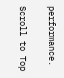performance.

Scroll to Top